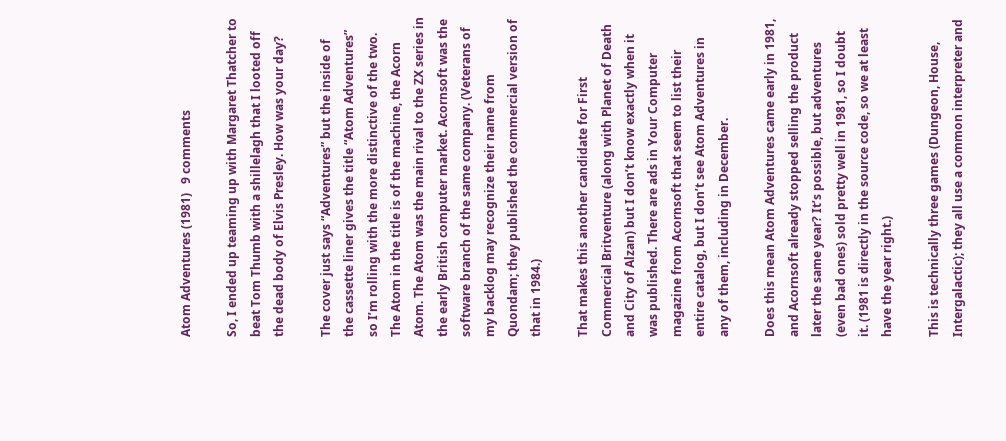Atom Adventures (1981)   9 comments

So, I ended up teaming up with Margaret Thatcher to beat Tom Thumb with a shillelagh that I looted off the dead body of Elvis Presley. How was your day?

The cover just says “Adventures” but the inside of the cassette liner gives the title “Atom Adventures” so I’m rolling with the more distinctive of the two. The Atom in the title is of the machine, the Acorn Atom. The Atom was the main rival to the ZX series in the early British computer market. Acornsoft was the software branch of the same company. (Veterans of my backlog may recognize their name from Quondam; they published the commercial version of that in 1984.)

That makes this another candidate for First Commercial Britventure (along with Planet of Death and City of Alzan) but I don’t know exactly when it was published. There are ads in Your Computer magazine from Acornsoft that seem to list their entire catalog, but I don’t see Atom Adventures in any of them, including in December.

Does this mean Atom Adventures came early in 1981, and Acornsoft already stopped selling the product later the same year? It’s possible, but adventures (even bad ones) sold pretty well in 1981, so I doubt it. (1981 is directly in the source code, so we at least have the year right.)

This is technically three games (Dungeon, House, Intergalactic); they all use a common interpreter and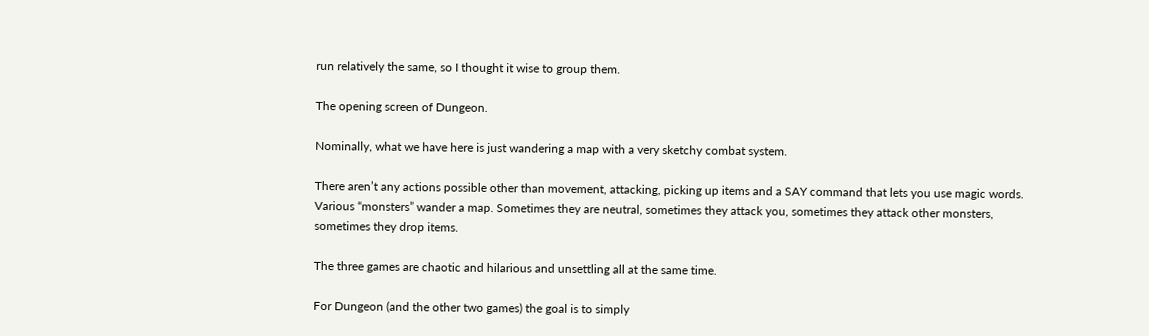run relatively the same, so I thought it wise to group them.

The opening screen of Dungeon.

Nominally, what we have here is just wandering a map with a very sketchy combat system.

There aren’t any actions possible other than movement, attacking, picking up items and a SAY command that lets you use magic words. Various “monsters” wander a map. Sometimes they are neutral, sometimes they attack you, sometimes they attack other monsters, sometimes they drop items.

The three games are chaotic and hilarious and unsettling all at the same time.

For Dungeon (and the other two games) the goal is to simply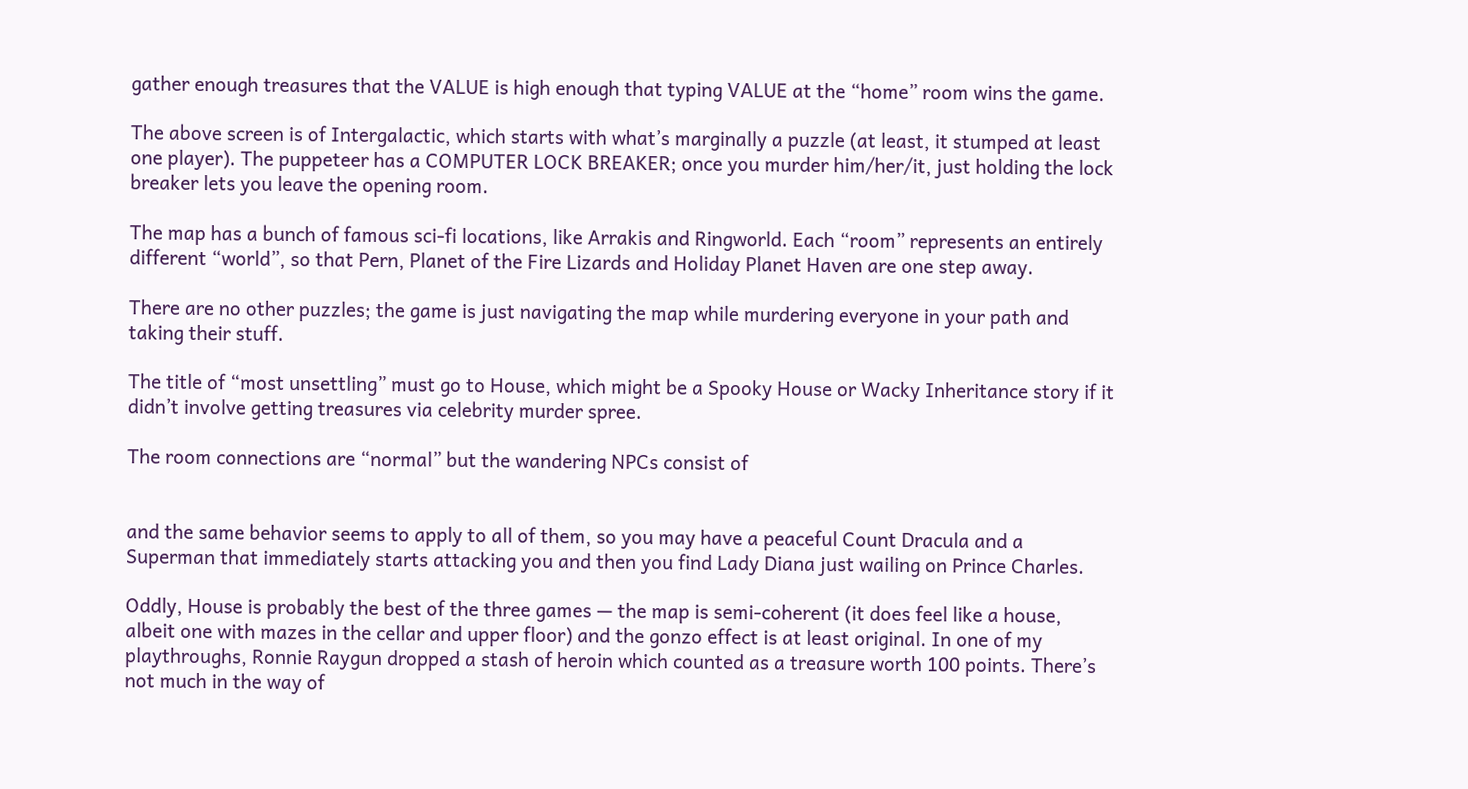gather enough treasures that the VALUE is high enough that typing VALUE at the “home” room wins the game.

The above screen is of Intergalactic, which starts with what’s marginally a puzzle (at least, it stumped at least one player). The puppeteer has a COMPUTER LOCK BREAKER; once you murder him/her/it, just holding the lock breaker lets you leave the opening room.

The map has a bunch of famous sci-fi locations, like Arrakis and Ringworld. Each “room” represents an entirely different “world”, so that Pern, Planet of the Fire Lizards and Holiday Planet Haven are one step away.

There are no other puzzles; the game is just navigating the map while murdering everyone in your path and taking their stuff.

The title of “most unsettling” must go to House, which might be a Spooky House or Wacky Inheritance story if it didn’t involve getting treasures via celebrity murder spree.

The room connections are “normal” but the wandering NPCs consist of


and the same behavior seems to apply to all of them, so you may have a peaceful Count Dracula and a Superman that immediately starts attacking you and then you find Lady Diana just wailing on Prince Charles.

Oddly, House is probably the best of the three games — the map is semi-coherent (it does feel like a house, albeit one with mazes in the cellar and upper floor) and the gonzo effect is at least original. In one of my playthroughs, Ronnie Raygun dropped a stash of heroin which counted as a treasure worth 100 points. There’s not much in the way of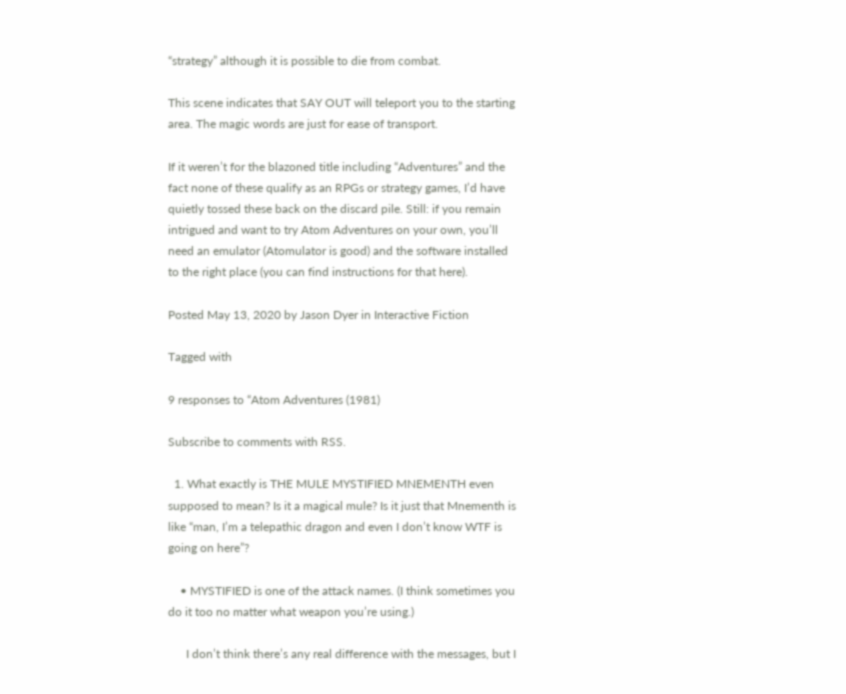“strategy” although it is possible to die from combat.

This scene indicates that SAY OUT will teleport you to the starting area. The magic words are just for ease of transport.

If it weren’t for the blazoned title including “Adventures” and the fact none of these qualify as an RPGs or strategy games, I’d have quietly tossed these back on the discard pile. Still: if you remain intrigued and want to try Atom Adventures on your own, you’ll need an emulator (Atomulator is good) and the software installed to the right place (you can find instructions for that here).

Posted May 13, 2020 by Jason Dyer in Interactive Fiction

Tagged with

9 responses to “Atom Adventures (1981)

Subscribe to comments with RSS.

  1. What exactly is THE MULE MYSTIFIED MNEMENTH even supposed to mean? Is it a magical mule? Is it just that Mnementh is like “man, I’m a telepathic dragon and even I don’t know WTF is going on here”?

    • MYSTIFIED is one of the attack names. (I think sometimes you do it too no matter what weapon you’re using.)

      I don’t think there’s any real difference with the messages, but I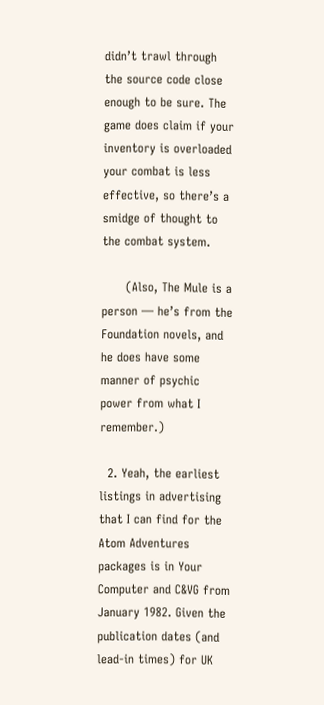didn’t trawl through the source code close enough to be sure. The game does claim if your inventory is overloaded your combat is less effective, so there’s a smidge of thought to the combat system.

      (Also, The Mule is a person — he’s from the Foundation novels, and he does have some manner of psychic power from what I remember.)

  2. Yeah, the earliest listings in advertising that I can find for the Atom Adventures packages is in Your Computer and C&VG from January 1982. Given the publication dates (and lead-in times) for UK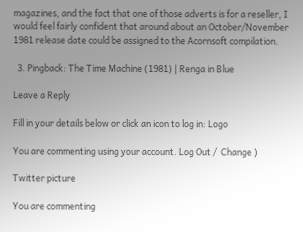magazines, and the fact that one of those adverts is for a reseller, I would feel fairly confident that around about an October/November 1981 release date could be assigned to the Acornsoft compilation.

  3. Pingback: The Time Machine (1981) | Renga in Blue

Leave a Reply

Fill in your details below or click an icon to log in: Logo

You are commenting using your account. Log Out /  Change )

Twitter picture

You are commenting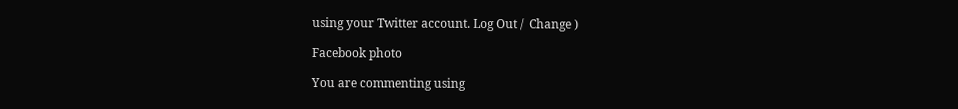using your Twitter account. Log Out /  Change )

Facebook photo

You are commenting using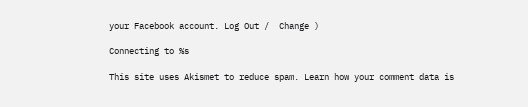your Facebook account. Log Out /  Change )

Connecting to %s

This site uses Akismet to reduce spam. Learn how your comment data is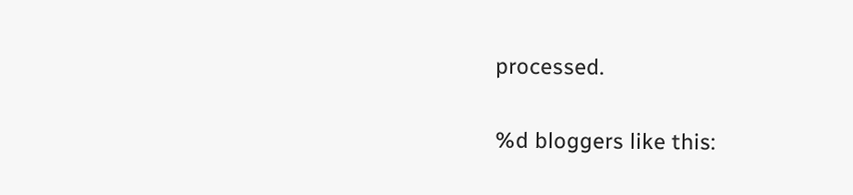processed.

%d bloggers like this: